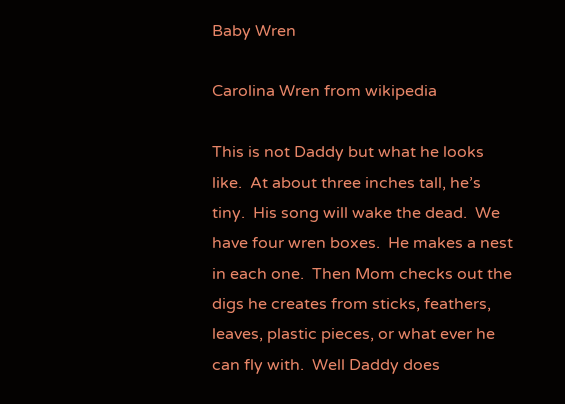Baby Wren

Carolina Wren from wikipedia

This is not Daddy but what he looks like.  At about three inches tall, he’s tiny.  His song will wake the dead.  We have four wren boxes.  He makes a nest in each one.  Then Mom checks out the digs he creates from sticks, feathers, leaves, plastic pieces, or what ever he can fly with.  Well Daddy does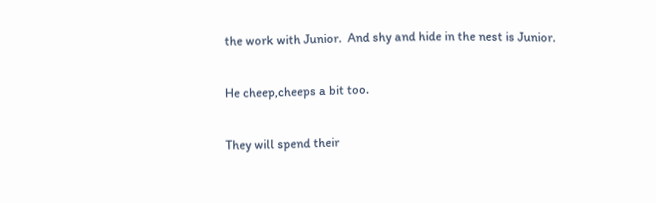the work with Junior.  And shy and hide in the nest is Junior.

He cheep,cheeps a bit too.

They will spend their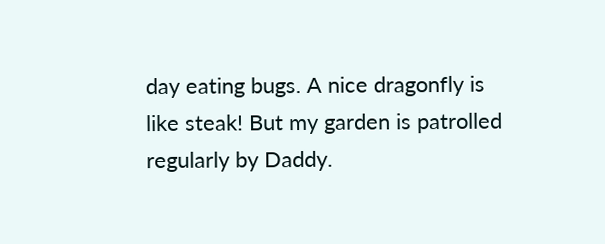day eating bugs. A nice dragonfly is like steak! But my garden is patrolled regularly by Daddy.